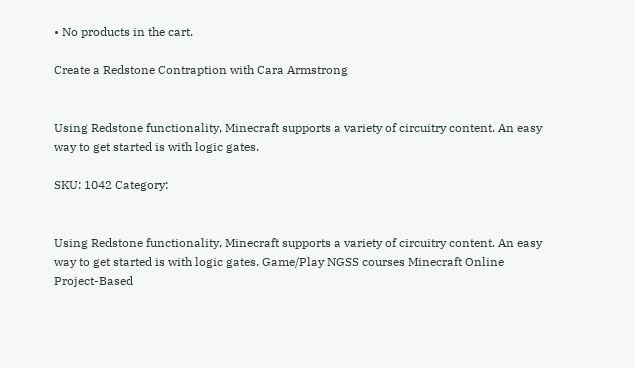• No products in the cart.

Create a Redstone Contraption with Cara Armstrong


Using Redstone functionality, Minecraft supports a variety of circuitry content. An easy way to get started is with logic gates.

SKU: 1042 Category:


Using Redstone functionality, Minecraft supports a variety of circuitry content. An easy way to get started is with logic gates. Game/Play NGSS courses Minecraft Online Project-Based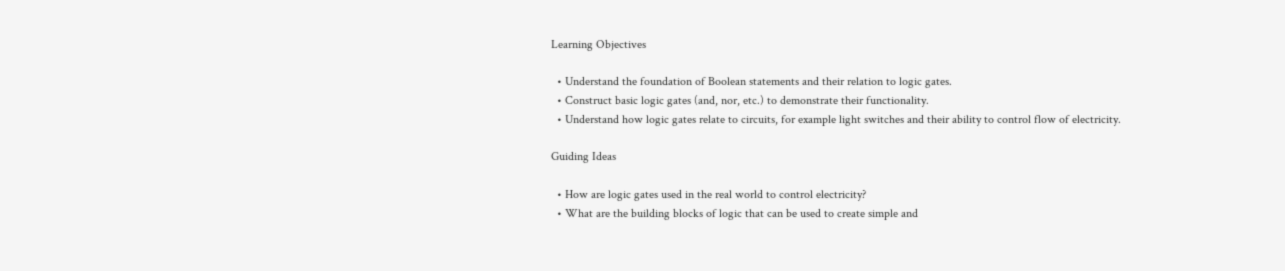Learning Objectives

  • Understand the foundation of Boolean statements and their relation to logic gates.
  • Construct basic logic gates (and, nor, etc.) to demonstrate their functionality.
  • Understand how logic gates relate to circuits, for example light switches and their ability to control flow of electricity.

Guiding Ideas

  • How are logic gates used in the real world to control electricity?
  • What are the building blocks of logic that can be used to create simple and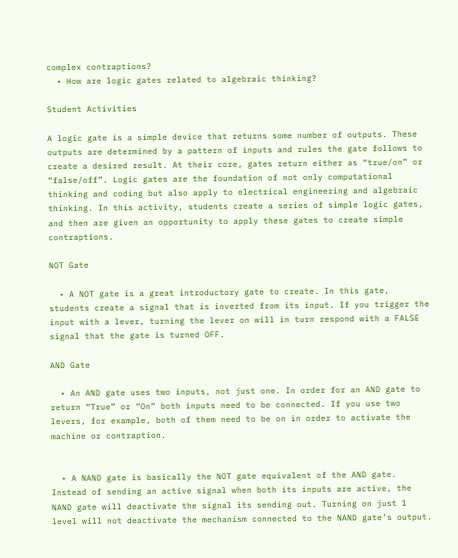complex contraptions?
  • How are logic gates related to algebraic thinking?

Student Activities

A logic gate is a simple device that returns some number of outputs. These outputs are determined by a pattern of inputs and rules the gate follows to create a desired result. At their core, gates return either as “true/on” or “false/off”. Logic gates are the foundation of not only computational thinking and coding but also apply to electrical engineering and algebraic thinking. In this activity, students create a series of simple logic gates, and then are given an opportunity to apply these gates to create simple contraptions.

NOT Gate

  • A NOT gate is a great introductory gate to create. In this gate, students create a signal that is inverted from its input. If you trigger the input with a lever, turning the lever on will in turn respond with a FALSE signal that the gate is turned OFF.

AND Gate

  • An AND gate uses two inputs, not just one. In order for an AND gate to return “True” or “On” both inputs need to be connected. If you use two levers, for example, both of them need to be on in order to activate the machine or contraption.


  • A NAND gate is basically the NOT gate equivalent of the AND gate. Instead of sending an active signal when both its inputs are active, the NAND gate will deactivate the signal its sending out. Turning on just 1 level will not deactivate the mechanism connected to the NAND gate’s output.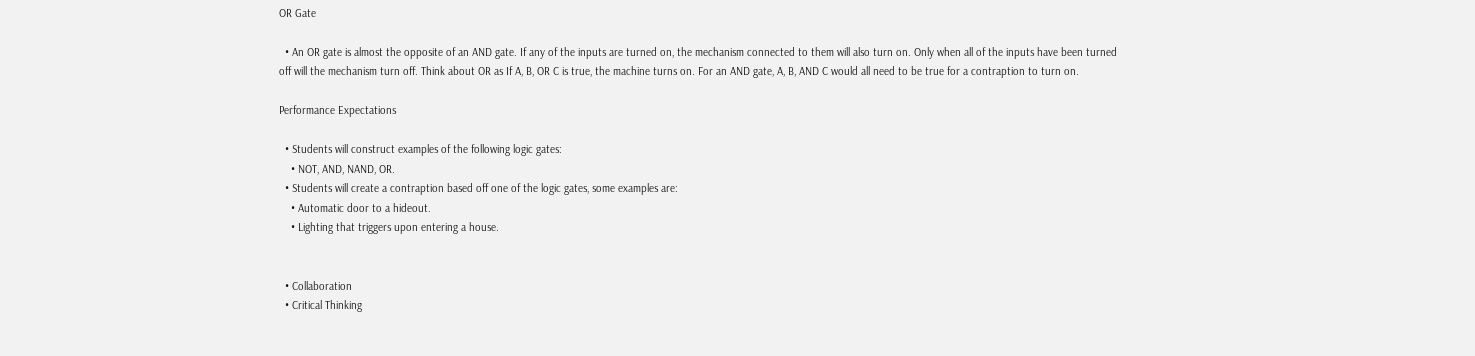OR Gate

  • An OR gate is almost the opposite of an AND gate. If any of the inputs are turned on, the mechanism connected to them will also turn on. Only when all of the inputs have been turned off will the mechanism turn off. Think about OR as If A, B, OR C is true, the machine turns on. For an AND gate, A, B, AND C would all need to be true for a contraption to turn on.

Performance Expectations

  • Students will construct examples of the following logic gates:
    • NOT, AND, NAND, OR.
  • Students will create a contraption based off one of the logic gates, some examples are:
    • Automatic door to a hideout.
    • Lighting that triggers upon entering a house.


  • Collaboration
  • Critical Thinking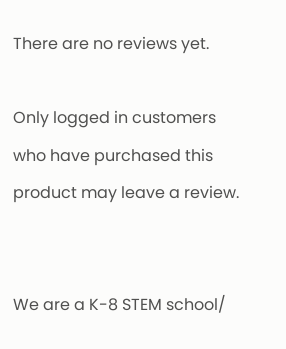There are no reviews yet.

Only logged in customers who have purchased this product may leave a review.


We are a K-8 STEM school/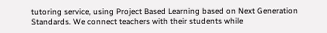tutoring service, using Project Based Learning based on Next Generation Standards. We connect teachers with their students while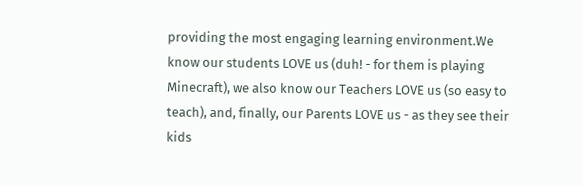providing the most engaging learning environment.We know our students LOVE us (duh! - for them is playing Minecraft), we also know our Teachers LOVE us (so easy to teach), and, finally, our Parents LOVE us - as they see their kids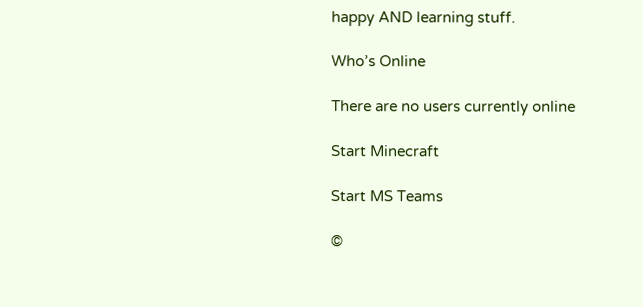happy AND learning stuff.

Who’s Online

There are no users currently online

Start Minecraft

Start MS Teams

©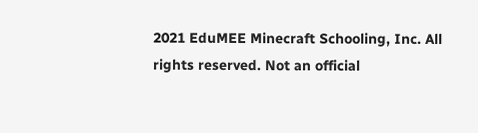2021 EduMEE Minecraft Schooling, Inc. All rights reserved. Not an official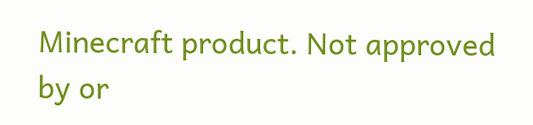Minecraft product. Not approved by or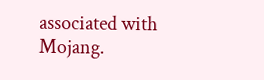associated with Mojang.